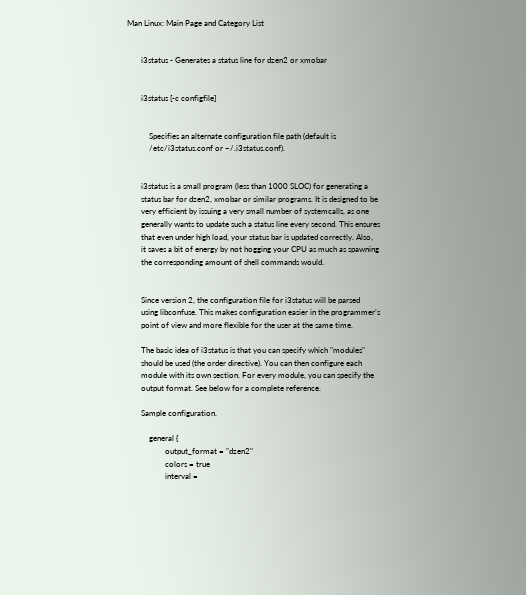Man Linux: Main Page and Category List


       i3status - Generates a status line for dzen2 or xmobar


       i3status [-c configfile]


           Specifies an alternate configuration file path (default is
           /etc/i3status.conf or ~/.i3status.conf).


       i3status is a small program (less than 1000 SLOC) for generating a
       status bar for dzen2, xmobar or similar programs. It is designed to be
       very efficient by issuing a very small number of systemcalls, as one
       generally wants to update such a status line every second. This ensures
       that even under high load, your status bar is updated correctly. Also,
       it saves a bit of energy by not hogging your CPU as much as spawning
       the corresponding amount of shell commands would.


       Since version 2, the configuration file for i3status will be parsed
       using libconfuse. This makes configuration easier in the programmer’s
       point of view and more flexible for the user at the same time.

       The basic idea of i3status is that you can specify which "modules"
       should be used (the order directive). You can then configure each
       module with its own section. For every module, you can specify the
       output format. See below for a complete reference.

       Sample configuration.

           general {
                   output_format = "dzen2"
                   colors = true
                   interval =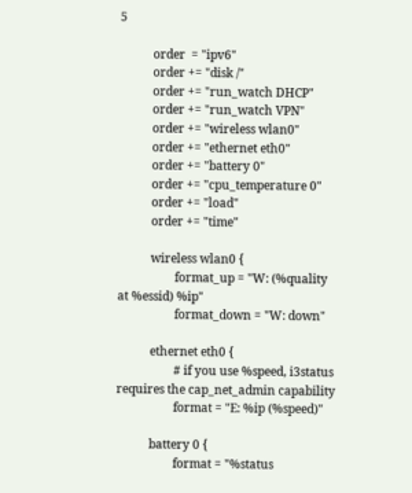5

           order  = "ipv6"
           order += "disk /"
           order += "run_watch DHCP"
           order += "run_watch VPN"
           order += "wireless wlan0"
           order += "ethernet eth0"
           order += "battery 0"
           order += "cpu_temperature 0"
           order += "load"
           order += "time"

           wireless wlan0 {
                   format_up = "W: (%quality at %essid) %ip"
                   format_down = "W: down"

           ethernet eth0 {
                   # if you use %speed, i3status requires the cap_net_admin capability
                   format = "E: %ip (%speed)"

           battery 0 {
                   format = "%status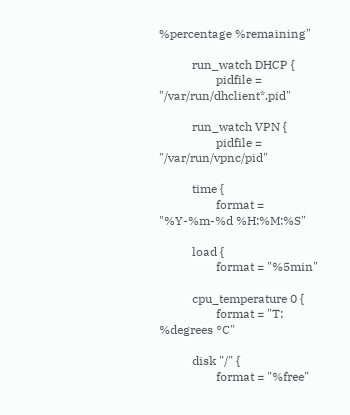%percentage %remaining"

           run_watch DHCP {
                   pidfile = "/var/run/dhclient*.pid"

           run_watch VPN {
                   pidfile = "/var/run/vpnc/pid"

           time {
                   format = "%Y-%m-%d %H:%M:%S"

           load {
                   format = "%5min"

           cpu_temperature 0 {
                   format = "T: %degrees °C"

           disk "/" {
                   format = "%free"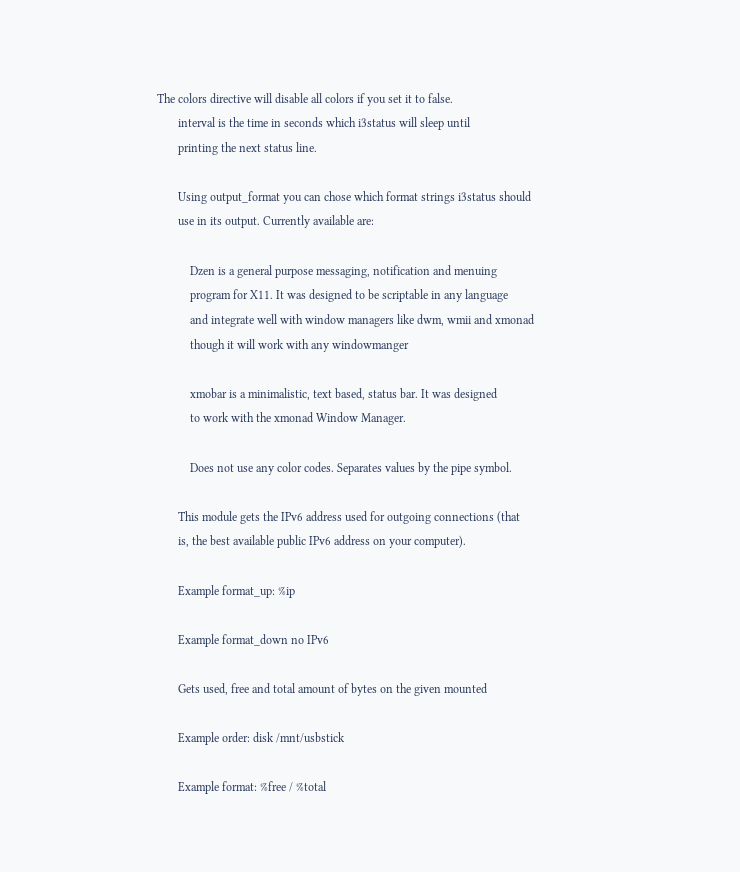The colors directive will disable all colors if you set it to false.
       interval is the time in seconds which i3status will sleep until
       printing the next status line.

       Using output_format you can chose which format strings i3status should
       use in its output. Currently available are:

           Dzen is a general purpose messaging, notification and menuing
           program for X11. It was designed to be scriptable in any language
           and integrate well with window managers like dwm, wmii and xmonad
           though it will work with any windowmanger

           xmobar is a minimalistic, text based, status bar. It was designed
           to work with the xmonad Window Manager.

           Does not use any color codes. Separates values by the pipe symbol.

       This module gets the IPv6 address used for outgoing connections (that
       is, the best available public IPv6 address on your computer).

       Example format_up: %ip

       Example format_down no IPv6

       Gets used, free and total amount of bytes on the given mounted

       Example order: disk /mnt/usbstick

       Example format: %free / %total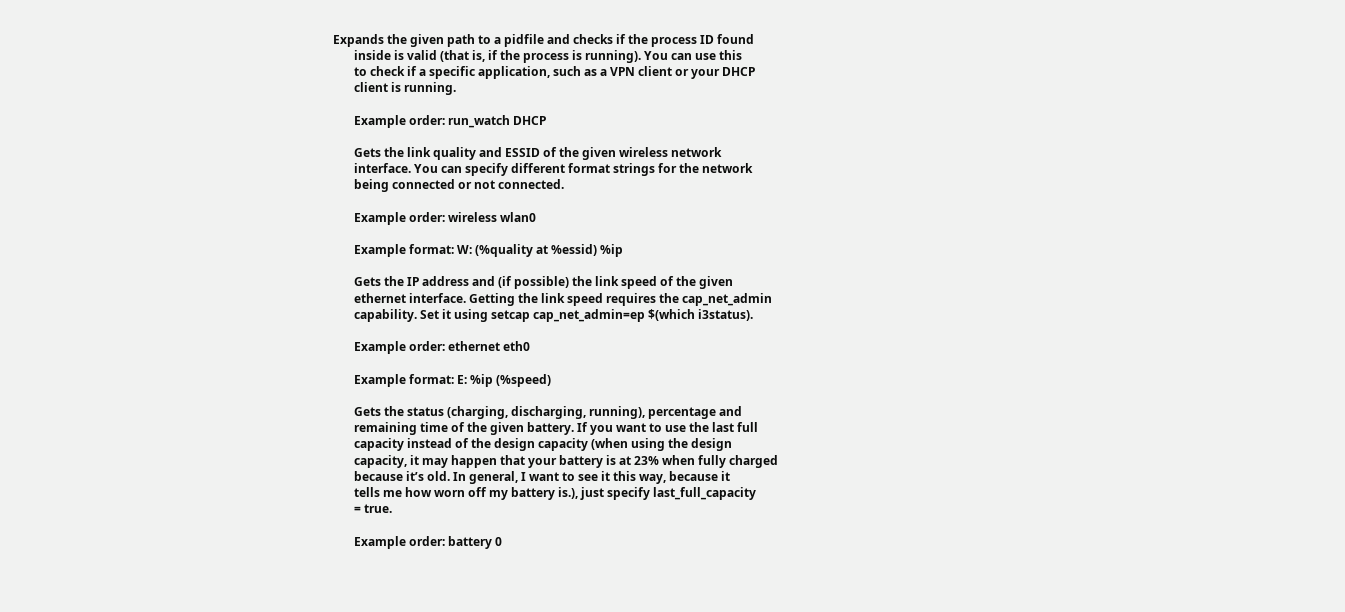Expands the given path to a pidfile and checks if the process ID found
       inside is valid (that is, if the process is running). You can use this
       to check if a specific application, such as a VPN client or your DHCP
       client is running.

       Example order: run_watch DHCP

       Gets the link quality and ESSID of the given wireless network
       interface. You can specify different format strings for the network
       being connected or not connected.

       Example order: wireless wlan0

       Example format: W: (%quality at %essid) %ip

       Gets the IP address and (if possible) the link speed of the given
       ethernet interface. Getting the link speed requires the cap_net_admin
       capability. Set it using setcap cap_net_admin=ep $(which i3status).

       Example order: ethernet eth0

       Example format: E: %ip (%speed)

       Gets the status (charging, discharging, running), percentage and
       remaining time of the given battery. If you want to use the last full
       capacity instead of the design capacity (when using the design
       capacity, it may happen that your battery is at 23% when fully charged
       because it’s old. In general, I want to see it this way, because it
       tells me how worn off my battery is.), just specify last_full_capacity
       = true.

       Example order: battery 0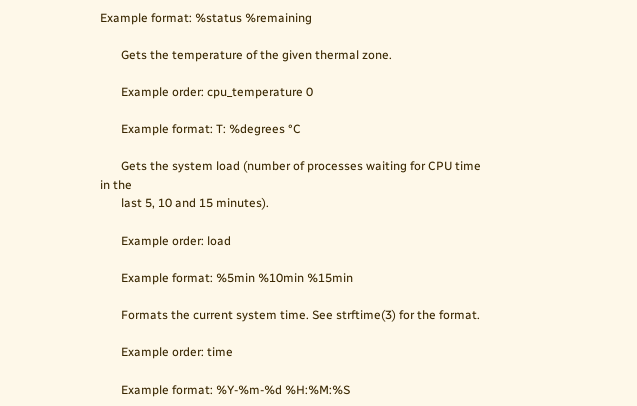Example format: %status %remaining

       Gets the temperature of the given thermal zone.

       Example order: cpu_temperature 0

       Example format: T: %degrees °C

       Gets the system load (number of processes waiting for CPU time in the
       last 5, 10 and 15 minutes).

       Example order: load

       Example format: %5min %10min %15min

       Formats the current system time. See strftime(3) for the format.

       Example order: time

       Example format: %Y-%m-%d %H:%M:%S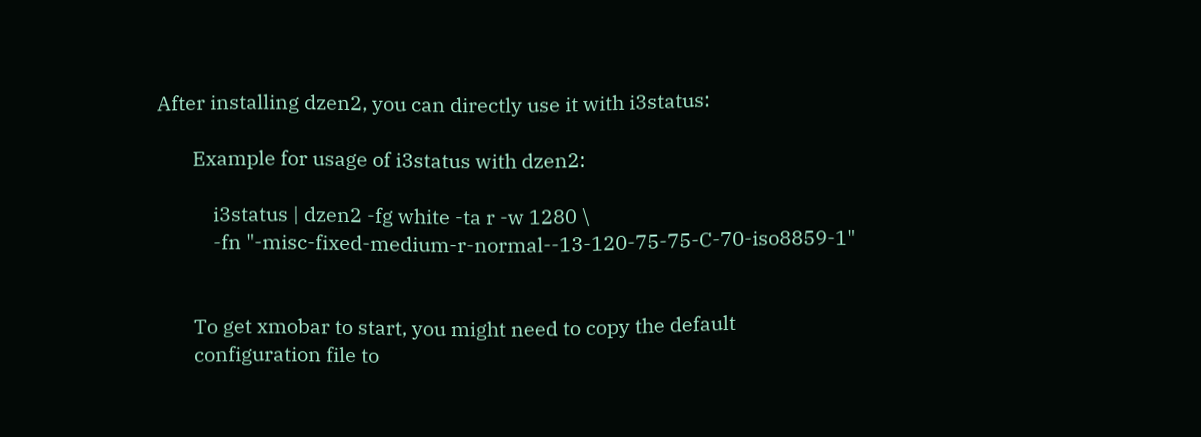After installing dzen2, you can directly use it with i3status:

       Example for usage of i3status with dzen2:

           i3status | dzen2 -fg white -ta r -w 1280 \
           -fn "-misc-fixed-medium-r-normal--13-120-75-75-C-70-iso8859-1"


       To get xmobar to start, you might need to copy the default
       configuration file to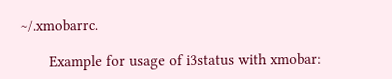~/.xmobarrc.

       Example for usage of i3status with xmobar: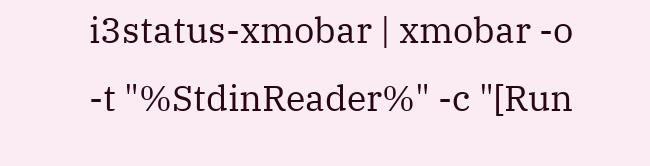i3status-xmobar | xmobar -o -t "%StdinReader%" -c "[Run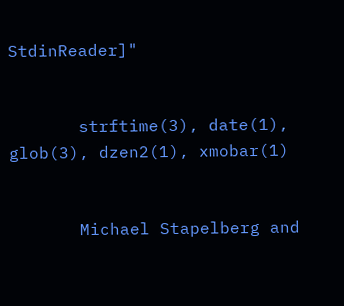StdinReader]"


       strftime(3), date(1), glob(3), dzen2(1), xmobar(1)


       Michael Stapelberg and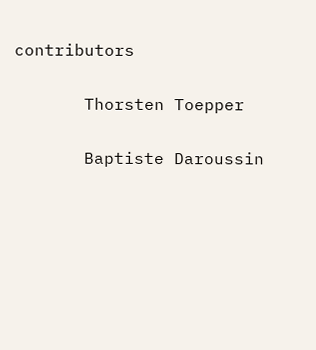contributors

       Thorsten Toepper

       Baptiste Daroussin